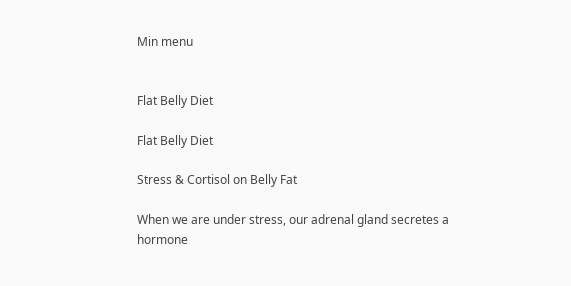Min menu


Flat Belly Diet

Flat Belly Diet

Stress & Cortisol on Belly Fat

When we are under stress, our adrenal gland secretes a hormone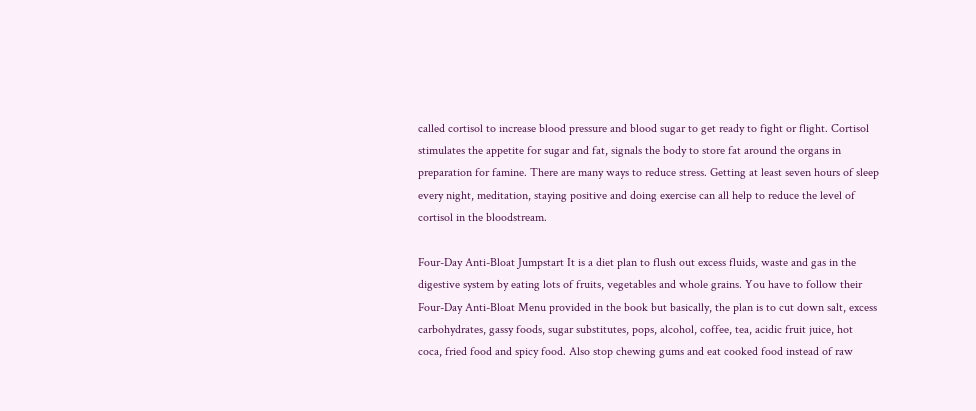called cortisol to increase blood pressure and blood sugar to get ready to fight or flight. Cortisol stimulates the appetite for sugar and fat, signals the body to store fat around the organs in preparation for famine. There are many ways to reduce stress. Getting at least seven hours of sleep every night, meditation, staying positive and doing exercise can all help to reduce the level of cortisol in the bloodstream.

Four-Day Anti-Bloat Jumpstart It is a diet plan to flush out excess fluids, waste and gas in the digestive system by eating lots of fruits, vegetables and whole grains. You have to follow their Four-Day Anti-Bloat Menu provided in the book but basically, the plan is to cut down salt, excess carbohydrates, gassy foods, sugar substitutes, pops, alcohol, coffee, tea, acidic fruit juice, hot coca, fried food and spicy food. Also stop chewing gums and eat cooked food instead of raw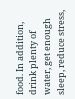food. In addition, drink plenty of water, get enough sleep, reduce stress,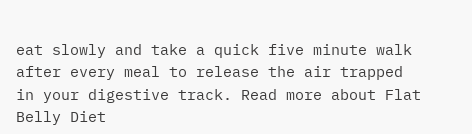eat slowly and take a quick five minute walk after every meal to release the air trapped in your digestive track. Read more about Flat Belly Diet